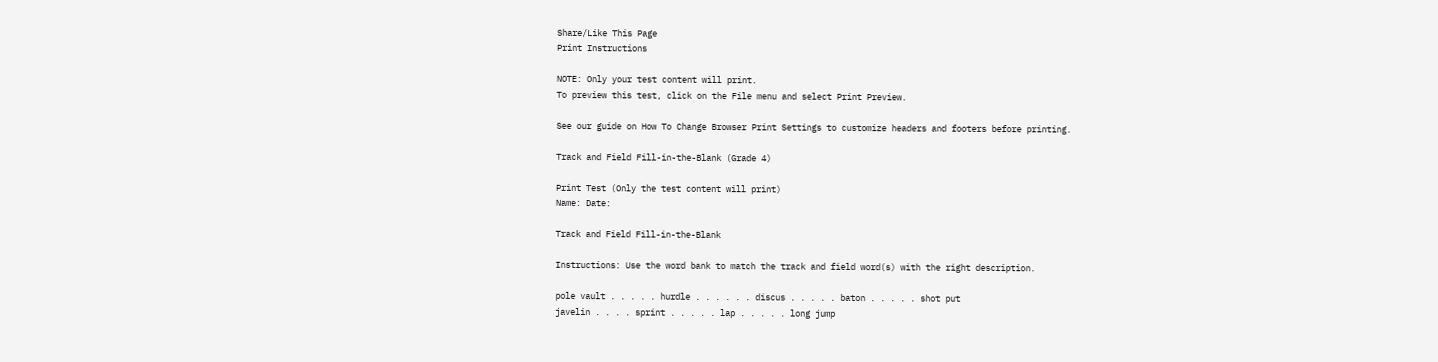Share/Like This Page
Print Instructions

NOTE: Only your test content will print.
To preview this test, click on the File menu and select Print Preview.

See our guide on How To Change Browser Print Settings to customize headers and footers before printing.

Track and Field Fill-in-the-Blank (Grade 4)

Print Test (Only the test content will print)
Name: Date:

Track and Field Fill-in-the-Blank

Instructions: Use the word bank to match the track and field word(s) with the right description.

pole vault . . . . . hurdle . . . . . . discus . . . . . baton . . . . . shot put
javelin . . . . sprint . . . . . lap . . . . . long jump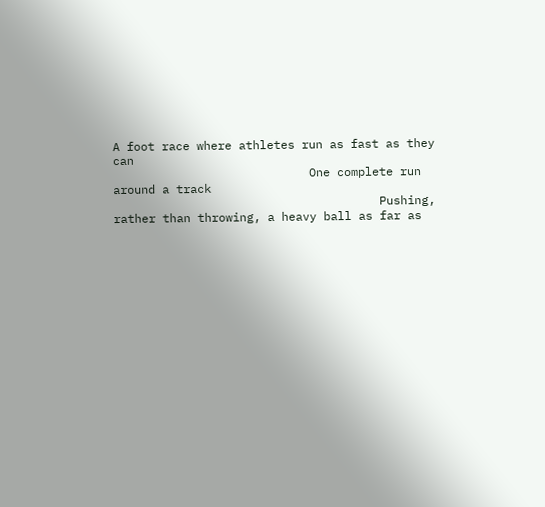A foot race where athletes run as fast as they can
                            One complete run around a track
                                      Pushing, rather than throwing, a heavy ball as far as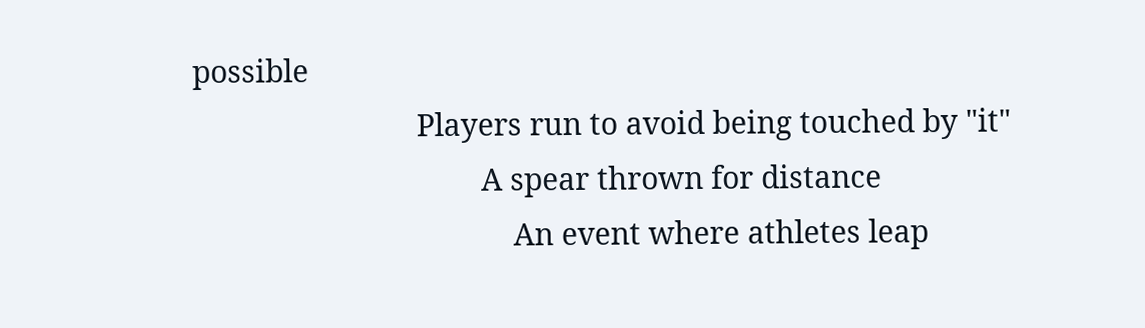possible
                            Players run to avoid being touched by "it"
                                    A spear thrown for distance
                                        An event where athletes leap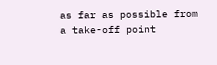as far as possible from a take-off point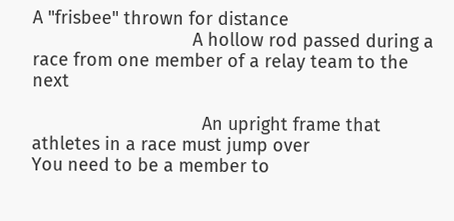A "frisbee" thrown for distance
                                A hollow rod passed during a race from one member of a relay team to the next

                                  An upright frame that athletes in a race must jump over
You need to be a member to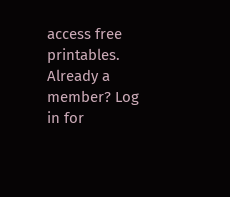access free printables.
Already a member? Log in for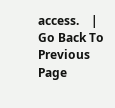access.    |    Go Back To Previous Page